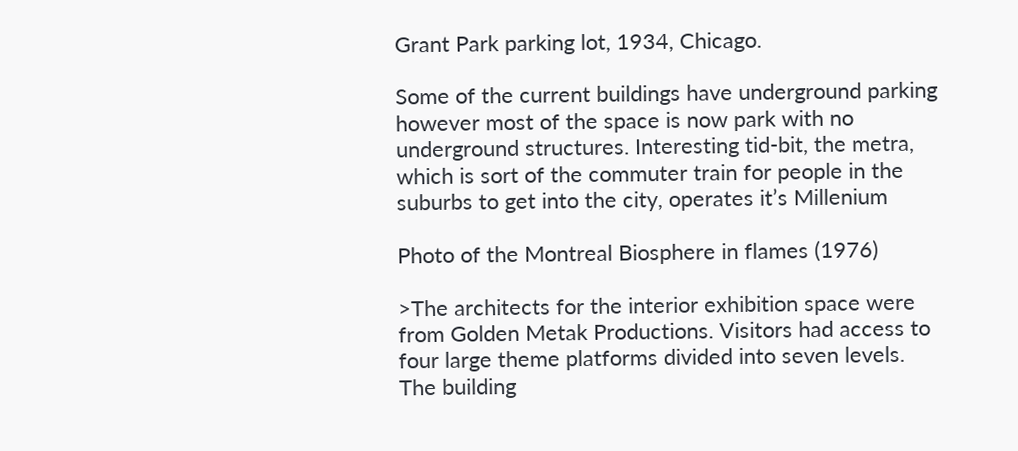Grant Park parking lot, 1934, Chicago.

Some of the current buildings have underground parking however most of the space is now park with no underground structures. Interesting tid-bit, the metra, which is sort of the commuter train for people in the suburbs to get into the city, operates it’s Millenium

Photo of the Montreal Biosphere in flames (1976)

>The architects for the interior exhibition space were from Golden Metak Productions. Visitors had access to four large theme platforms divided into seven levels. The building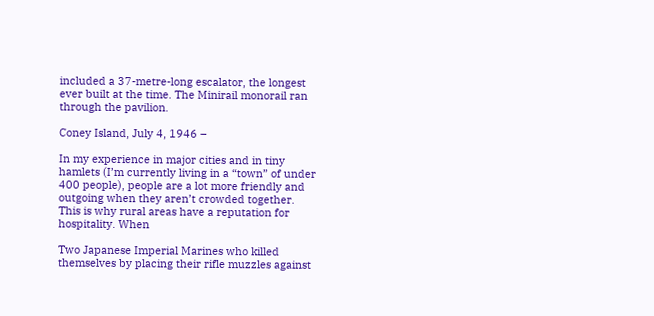included a 37-metre-long escalator, the longest ever built at the time. The Minirail monorail ran through the pavilion.

Coney Island, July 4, 1946 –

In my experience in major cities and in tiny hamlets (I’m currently living in a “town” of under 400 people), people are a lot more friendly and outgoing when they aren’t crowded together. This is why rural areas have a reputation for hospitality. When

Two Japanese Imperial Marines who killed themselves by placing their rifle muzzles against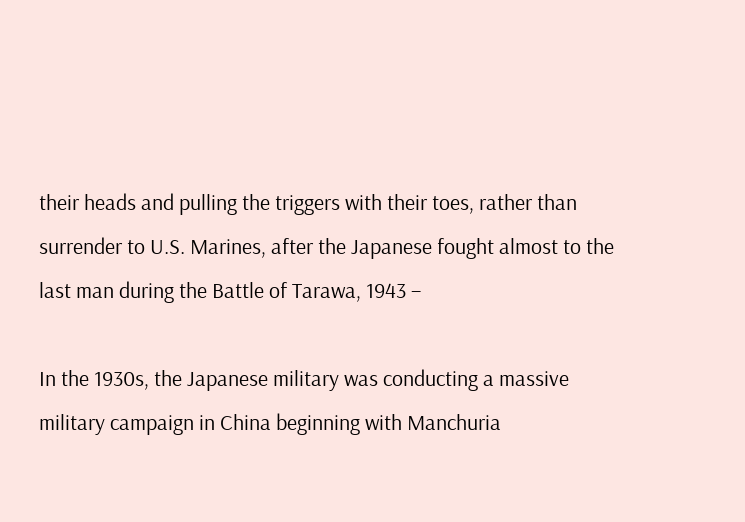their heads and pulling the triggers with their toes, rather than surrender to U.S. Marines, after the Japanese fought almost to the last man during the Battle of Tarawa, 1943 –

In the 1930s, the Japanese military was conducting a massive military campaign in China beginning with Manchuria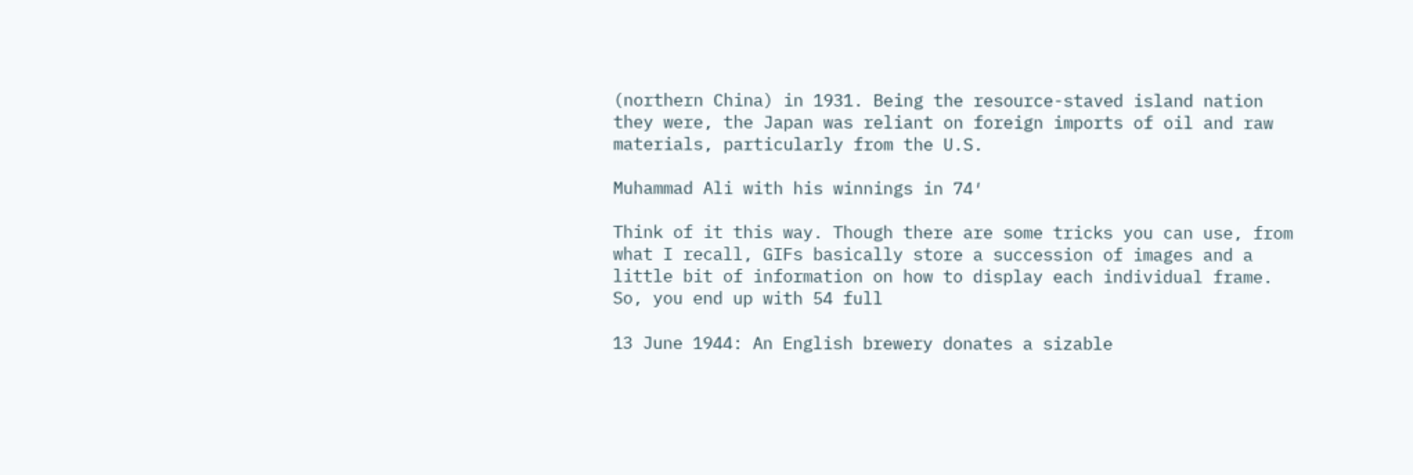(northern China) in 1931. Being the resource-staved island nation they were, the Japan was reliant on foreign imports of oil and raw materials, particularly from the U.S.

Muhammad Ali with his winnings in 74′

Think of it this way. Though there are some tricks you can use, from what I recall, GIFs basically store a succession of images and a little bit of information on how to display each individual frame. So, you end up with 54 full

13 June 1944: An English brewery donates a sizable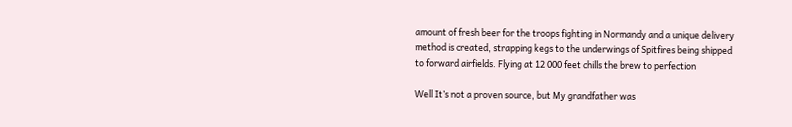amount of fresh beer for the troops fighting in Normandy and a unique delivery method is created, strapping kegs to the underwings of Spitfires being shipped to forward airfields. Flying at 12 000 feet chills the brew to perfection

Well It’s not a proven source, but My grandfather was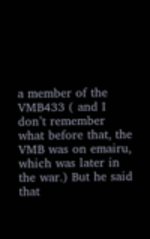a member of the VMB433 ( and I don’t remember what before that, the VMB was on emairu, which was later in the war.) But he said that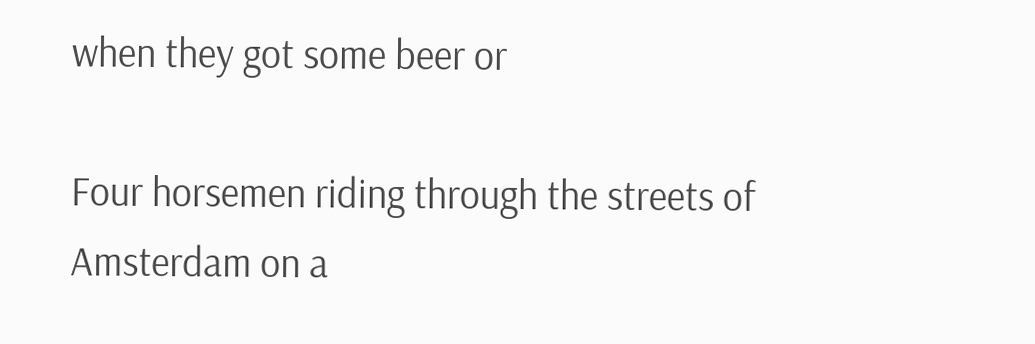when they got some beer or

Four horsemen riding through the streets of Amsterdam on a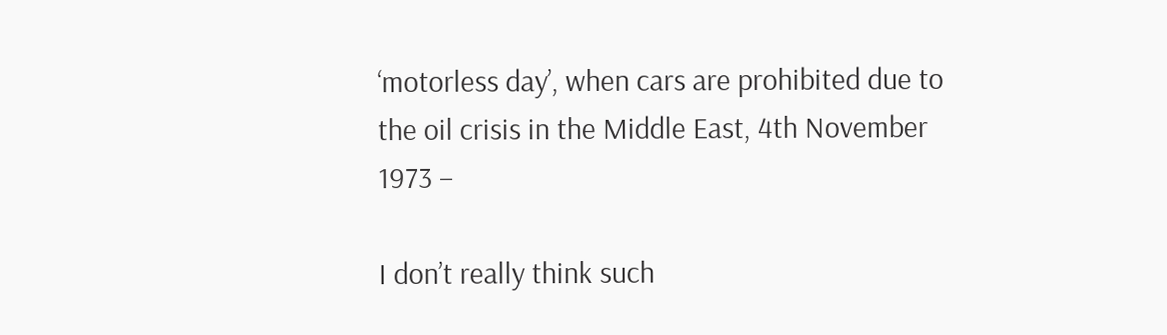‘motorless day’, when cars are prohibited due to the oil crisis in the Middle East, 4th November 1973 –

I don’t really think such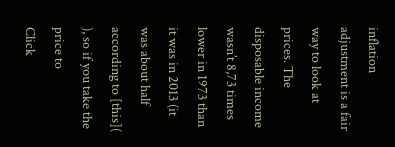inflation adjustment is a fair way to look at prices. The disposable income wasn’t 8,73 times lower in 1973 than it was in 2013 (it was about half according to [this]( ), so if you take the price to
Click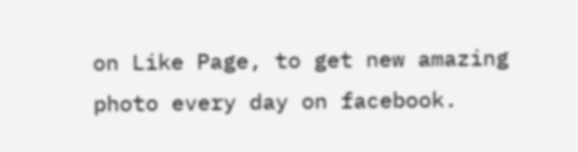on Like Page, to get new amazing photo every day on facebook.